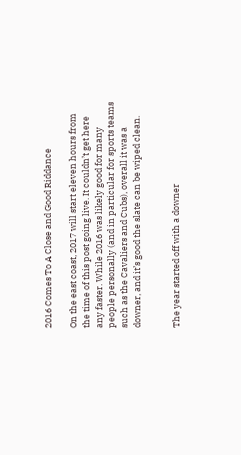2016 Comes To A Close and Good Riddance

On the east coast, 2017 will start eleven hours from the time of this post going live. It couldn’t get here any faster. While 2016 was likely good for many people personally (and in particular for sports teams such as the Cavaliers and Cubs), overall it was a downer, and it’s good the slate can be wiped clean.


The year started off with a downer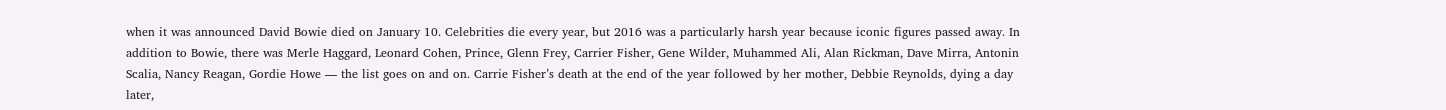when it was announced David Bowie died on January 10. Celebrities die every year, but 2016 was a particularly harsh year because iconic figures passed away. In addition to Bowie, there was Merle Haggard, Leonard Cohen, Prince, Glenn Frey, Carrier Fisher, Gene Wilder, Muhammed Ali, Alan Rickman, Dave Mirra, Antonin Scalia, Nancy Reagan, Gordie Howe — the list goes on and on. Carrie Fisher’s death at the end of the year followed by her mother, Debbie Reynolds, dying a day later,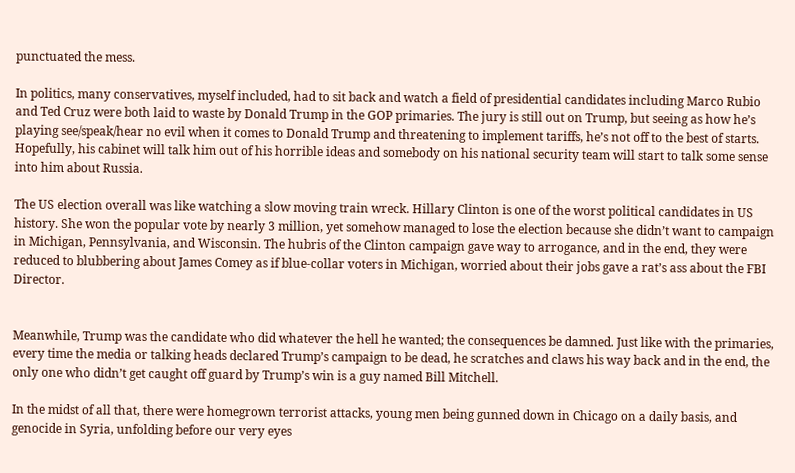punctuated the mess.

In politics, many conservatives, myself included, had to sit back and watch a field of presidential candidates including Marco Rubio and Ted Cruz were both laid to waste by Donald Trump in the GOP primaries. The jury is still out on Trump, but seeing as how he’s playing see/speak/hear no evil when it comes to Donald Trump and threatening to implement tariffs, he’s not off to the best of starts. Hopefully, his cabinet will talk him out of his horrible ideas and somebody on his national security team will start to talk some sense into him about Russia.

The US election overall was like watching a slow moving train wreck. Hillary Clinton is one of the worst political candidates in US history. She won the popular vote by nearly 3 million, yet somehow managed to lose the election because she didn’t want to campaign in Michigan, Pennsylvania, and Wisconsin. The hubris of the Clinton campaign gave way to arrogance, and in the end, they were reduced to blubbering about James Comey as if blue-collar voters in Michigan, worried about their jobs gave a rat’s ass about the FBI Director.


Meanwhile, Trump was the candidate who did whatever the hell he wanted; the consequences be damned. Just like with the primaries, every time the media or talking heads declared Trump’s campaign to be dead, he scratches and claws his way back and in the end, the only one who didn’t get caught off guard by Trump’s win is a guy named Bill Mitchell.

In the midst of all that, there were homegrown terrorist attacks, young men being gunned down in Chicago on a daily basis, and genocide in Syria, unfolding before our very eyes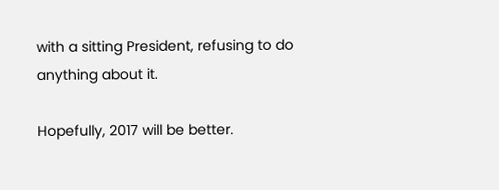with a sitting President, refusing to do anything about it.

Hopefully, 2017 will be better.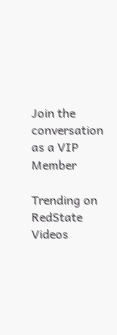Join the conversation as a VIP Member

Trending on RedState Videos